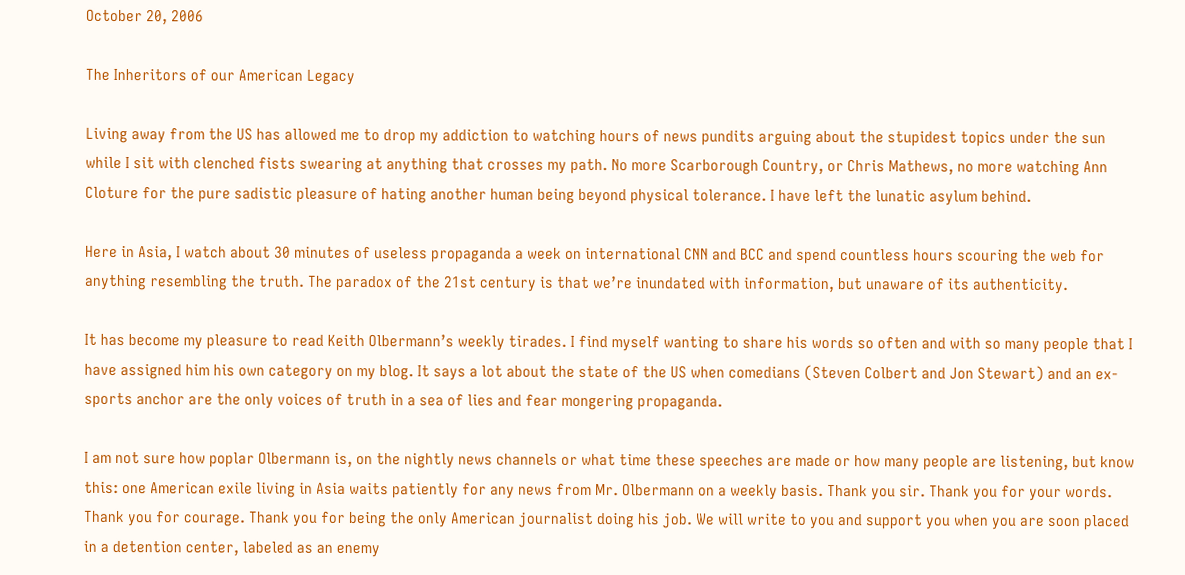October 20, 2006

The Inheritors of our American Legacy

Living away from the US has allowed me to drop my addiction to watching hours of news pundits arguing about the stupidest topics under the sun while I sit with clenched fists swearing at anything that crosses my path. No more Scarborough Country, or Chris Mathews, no more watching Ann Cloture for the pure sadistic pleasure of hating another human being beyond physical tolerance. I have left the lunatic asylum behind.

Here in Asia, I watch about 30 minutes of useless propaganda a week on international CNN and BCC and spend countless hours scouring the web for anything resembling the truth. The paradox of the 21st century is that we’re inundated with information, but unaware of its authenticity.

It has become my pleasure to read Keith Olbermann’s weekly tirades. I find myself wanting to share his words so often and with so many people that I have assigned him his own category on my blog. It says a lot about the state of the US when comedians (Steven Colbert and Jon Stewart) and an ex-sports anchor are the only voices of truth in a sea of lies and fear mongering propaganda.

I am not sure how poplar Olbermann is, on the nightly news channels or what time these speeches are made or how many people are listening, but know this: one American exile living in Asia waits patiently for any news from Mr. Olbermann on a weekly basis. Thank you sir. Thank you for your words. Thank you for courage. Thank you for being the only American journalist doing his job. We will write to you and support you when you are soon placed in a detention center, labeled as an enemy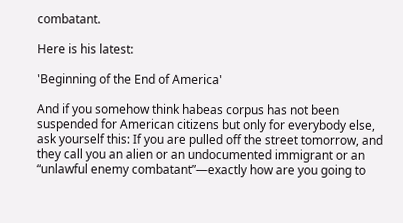combatant.

Here is his latest:

'Beginning of the End of America'

And if you somehow think habeas corpus has not been suspended for American citizens but only for everybody else, ask yourself this: If you are pulled off the street tomorrow, and they call you an alien or an undocumented immigrant or an “unlawful enemy combatant”—exactly how are you going to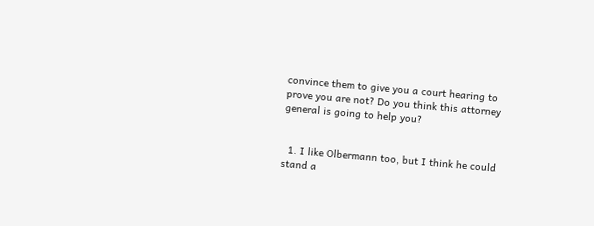convince them to give you a court hearing to prove you are not? Do you think this attorney general is going to help you?


  1. I like Olbermann too, but I think he could stand a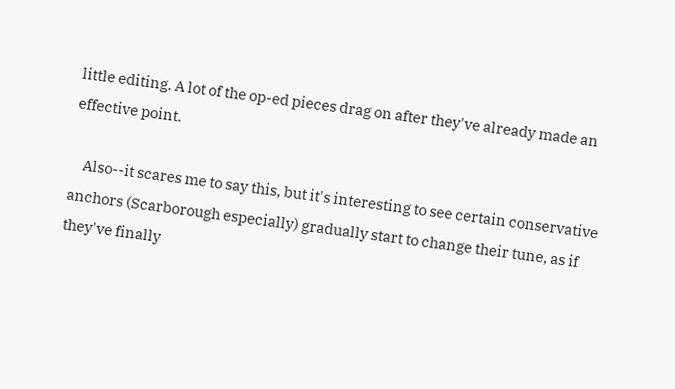little editing. A lot of the op-ed pieces drag on after they've already made an effective point.

    Also--it scares me to say this, but it's interesting to see certain conservative anchors (Scarborough especially) gradually start to change their tune, as if they've finally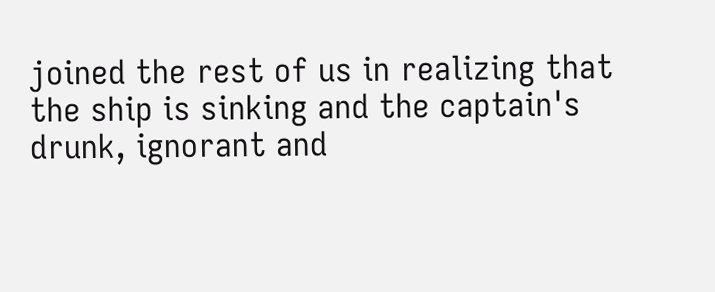joined the rest of us in realizing that the ship is sinking and the captain's drunk, ignorant and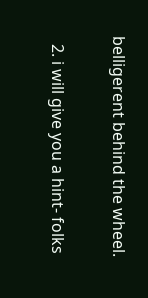belligerent behind the wheel.

  2. i will give you a hint- folks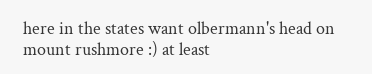here in the states want olbermann's head on mount rushmore :) at least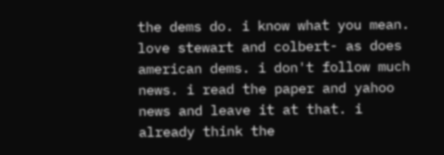the dems do. i know what you mean. love stewart and colbert- as does american dems. i don't follow much news. i read the paper and yahoo news and leave it at that. i already think the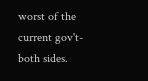worst of the current gov't- both sides.